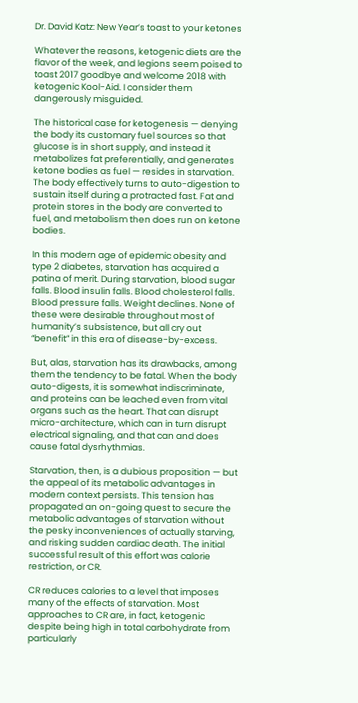Dr. David Katz: New Year’s toast to your ketones

Whatever the reasons, ketogenic diets are the flavor of the week, and legions seem poised to toast 2017 goodbye and welcome 2018 with ketogenic Kool-Aid. I consider them dangerously misguided.

The historical case for ketogenesis — denying the body its customary fuel sources so that glucose is in short supply, and instead it metabolizes fat preferentially, and generates ketone bodies as fuel — resides in starvation. The body effectively turns to auto-digestion to sustain itself during a protracted fast. Fat and protein stores in the body are converted to fuel, and metabolism then does run on ketone bodies.

In this modern age of epidemic obesity and type 2 diabetes, starvation has acquired a patina of merit. During starvation, blood sugar falls. Blood insulin falls. Blood cholesterol falls. Blood pressure falls. Weight declines. None of these were desirable throughout most of humanity’s subsistence, but all cry out “benefit” in this era of disease-by-excess.

But, alas, starvation has its drawbacks, among them the tendency to be fatal. When the body auto-digests, it is somewhat indiscriminate, and proteins can be leached even from vital organs such as the heart. That can disrupt micro-architecture, which can in turn disrupt electrical signaling, and that can and does cause fatal dysrhythmias.

Starvation, then, is a dubious proposition — but the appeal of its metabolic advantages in modern context persists. This tension has propagated an on-going quest to secure the metabolic advantages of starvation without the pesky inconveniences of actually starving, and risking sudden cardiac death. The initial successful result of this effort was calorie restriction, or CR.

CR reduces calories to a level that imposes many of the effects of starvation. Most approaches to CR are, in fact, ketogenic despite being high in total carbohydrate from particularly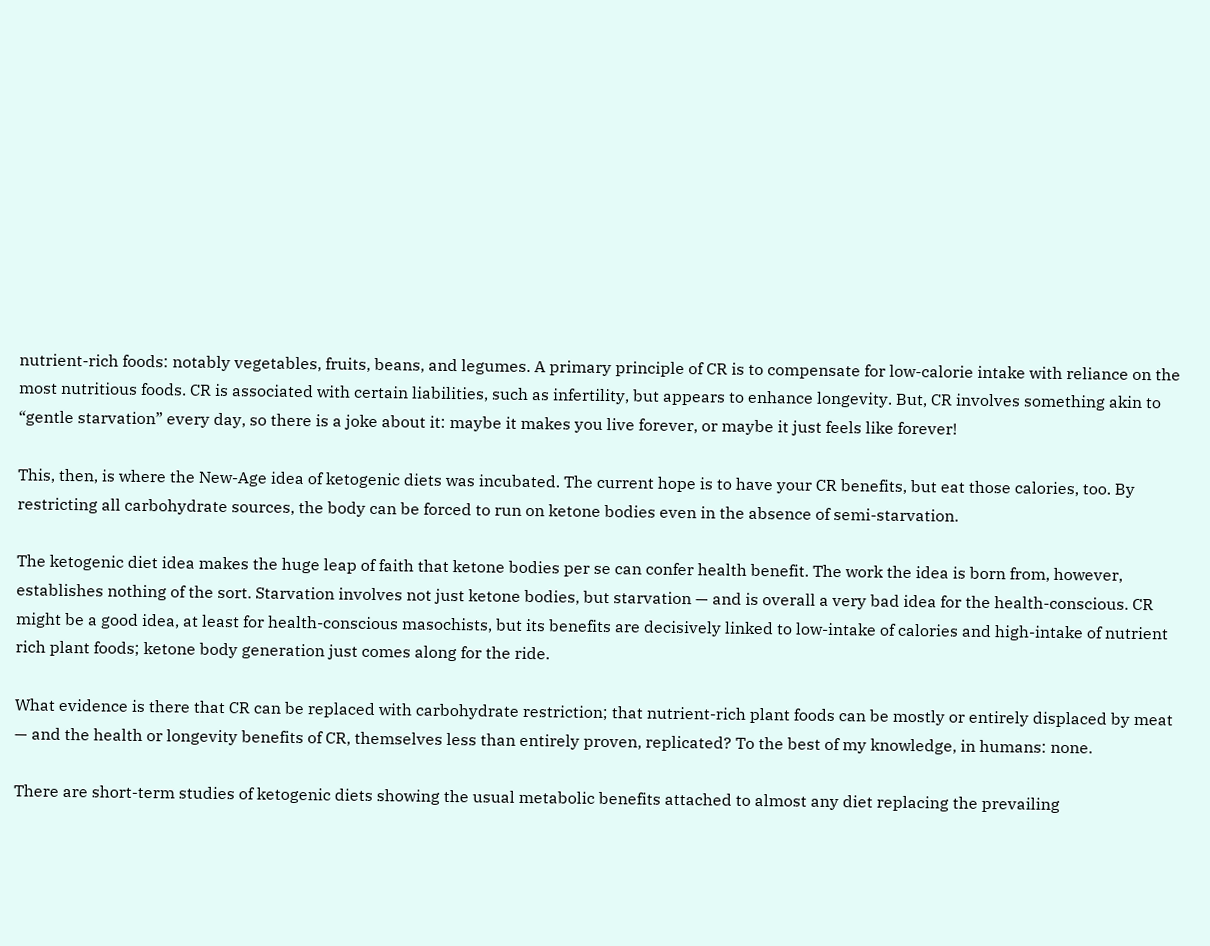nutrient-rich foods: notably vegetables, fruits, beans, and legumes. A primary principle of CR is to compensate for low-calorie intake with reliance on the most nutritious foods. CR is associated with certain liabilities, such as infertility, but appears to enhance longevity. But, CR involves something akin to “gentle starvation” every day, so there is a joke about it: maybe it makes you live forever, or maybe it just feels like forever!

This, then, is where the New-Age idea of ketogenic diets was incubated. The current hope is to have your CR benefits, but eat those calories, too. By restricting all carbohydrate sources, the body can be forced to run on ketone bodies even in the absence of semi-starvation.

The ketogenic diet idea makes the huge leap of faith that ketone bodies per se can confer health benefit. The work the idea is born from, however, establishes nothing of the sort. Starvation involves not just ketone bodies, but starvation — and is overall a very bad idea for the health-conscious. CR might be a good idea, at least for health-conscious masochists, but its benefits are decisively linked to low-intake of calories and high-intake of nutrient rich plant foods; ketone body generation just comes along for the ride.

What evidence is there that CR can be replaced with carbohydrate restriction; that nutrient-rich plant foods can be mostly or entirely displaced by meat — and the health or longevity benefits of CR, themselves less than entirely proven, replicated? To the best of my knowledge, in humans: none.

There are short-term studies of ketogenic diets showing the usual metabolic benefits attached to almost any diet replacing the prevailing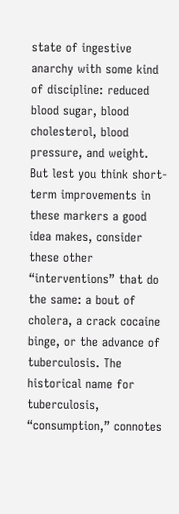state of ingestive anarchy with some kind of discipline: reduced blood sugar, blood cholesterol, blood pressure, and weight. But lest you think short-term improvements in these markers a good idea makes, consider these other “interventions” that do the same: a bout of cholera, a crack cocaine binge, or the advance of tuberculosis. The historical name for tuberculosis, “consumption,” connotes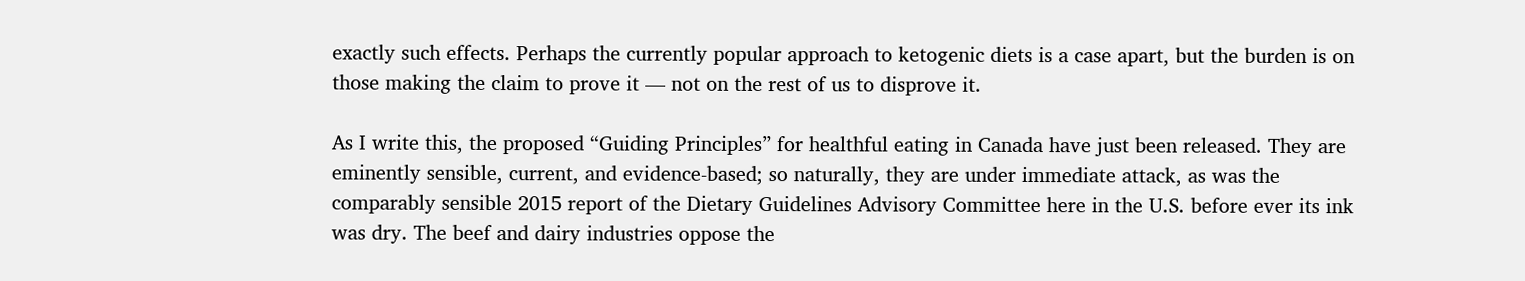exactly such effects. Perhaps the currently popular approach to ketogenic diets is a case apart, but the burden is on those making the claim to prove it — not on the rest of us to disprove it.

As I write this, the proposed “Guiding Principles” for healthful eating in Canada have just been released. They are eminently sensible, current, and evidence-based; so naturally, they are under immediate attack, as was the comparably sensible 2015 report of the Dietary Guidelines Advisory Committee here in the U.S. before ever its ink was dry. The beef and dairy industries oppose the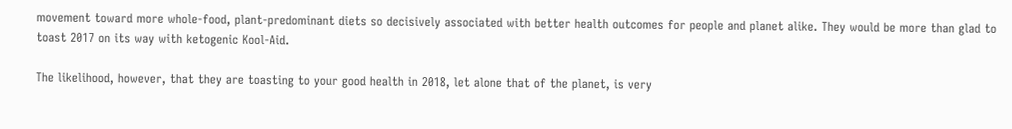movement toward more whole-food, plant-predominant diets so decisively associated with better health outcomes for people and planet alike. They would be more than glad to toast 2017 on its way with ketogenic Kool-Aid.

The likelihood, however, that they are toasting to your good health in 2018, let alone that of the planet, is very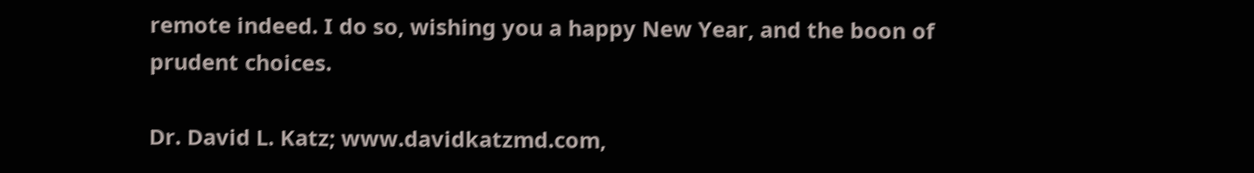remote indeed. I do so, wishing you a happy New Year, and the boon of prudent choices.

Dr. David L. Katz; www.davidkatzmd.com,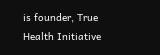is founder, True Health Initiative